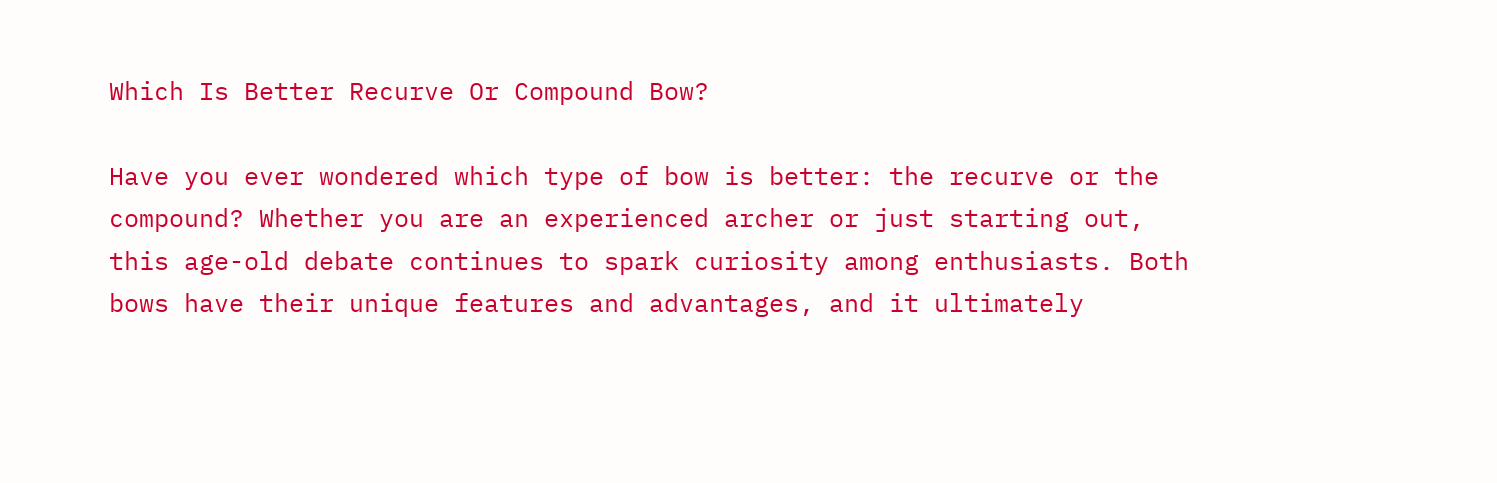Which Is Better Recurve Or Compound Bow?

Have you ever wondered which type of bow is better: the recurve or the compound? Whether you are an experienced archer or just starting out, this age-old debate continues to spark curiosity among enthusiasts. Both bows have their unique features and advantages, and it ultimately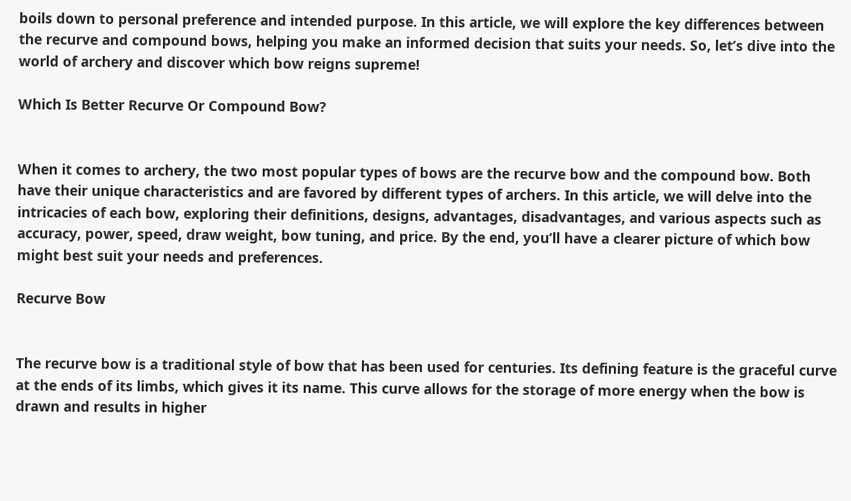boils down to personal preference and intended purpose. In this article, we will explore the key differences between the recurve and compound bows, helping you make an informed decision that suits your needs. So, let’s dive into the world of archery and discover which bow reigns supreme!

Which Is Better Recurve Or Compound Bow?


When it comes to archery, the two most popular types of bows are the recurve bow and the compound bow. Both have their unique characteristics and are favored by different types of archers. In this article, we will delve into the intricacies of each bow, exploring their definitions, designs, advantages, disadvantages, and various aspects such as accuracy, power, speed, draw weight, bow tuning, and price. By the end, you’ll have a clearer picture of which bow might best suit your needs and preferences.

Recurve Bow


The recurve bow is a traditional style of bow that has been used for centuries. Its defining feature is the graceful curve at the ends of its limbs, which gives it its name. This curve allows for the storage of more energy when the bow is drawn and results in higher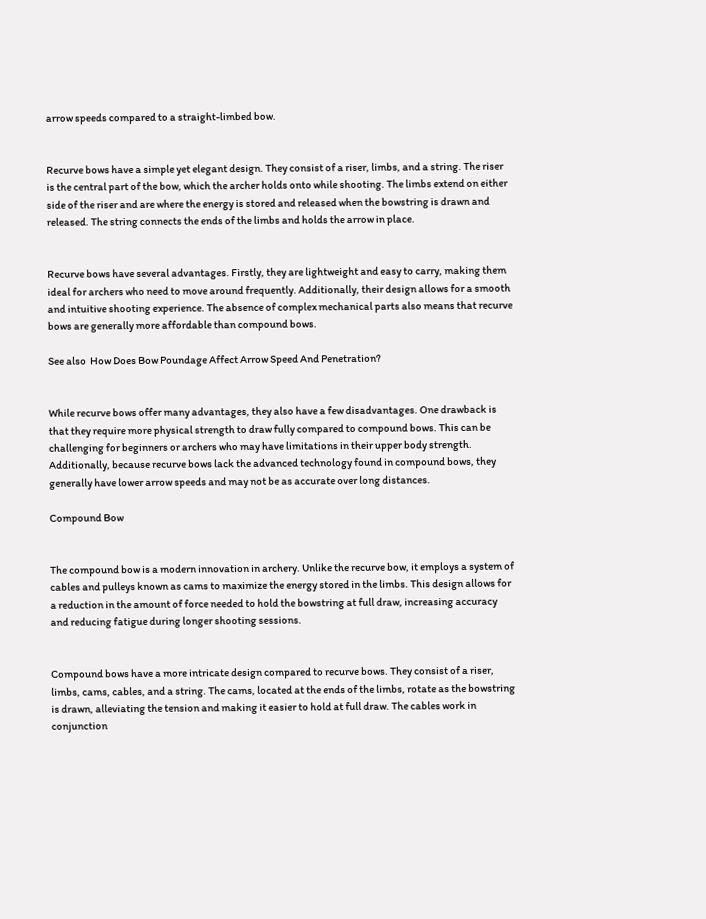arrow speeds compared to a straight-limbed bow.


Recurve bows have a simple yet elegant design. They consist of a riser, limbs, and a string. The riser is the central part of the bow, which the archer holds onto while shooting. The limbs extend on either side of the riser and are where the energy is stored and released when the bowstring is drawn and released. The string connects the ends of the limbs and holds the arrow in place.


Recurve bows have several advantages. Firstly, they are lightweight and easy to carry, making them ideal for archers who need to move around frequently. Additionally, their design allows for a smooth and intuitive shooting experience. The absence of complex mechanical parts also means that recurve bows are generally more affordable than compound bows.

See also  How Does Bow Poundage Affect Arrow Speed And Penetration?


While recurve bows offer many advantages, they also have a few disadvantages. One drawback is that they require more physical strength to draw fully compared to compound bows. This can be challenging for beginners or archers who may have limitations in their upper body strength. Additionally, because recurve bows lack the advanced technology found in compound bows, they generally have lower arrow speeds and may not be as accurate over long distances.

Compound Bow


The compound bow is a modern innovation in archery. Unlike the recurve bow, it employs a system of cables and pulleys known as cams to maximize the energy stored in the limbs. This design allows for a reduction in the amount of force needed to hold the bowstring at full draw, increasing accuracy and reducing fatigue during longer shooting sessions.


Compound bows have a more intricate design compared to recurve bows. They consist of a riser, limbs, cams, cables, and a string. The cams, located at the ends of the limbs, rotate as the bowstring is drawn, alleviating the tension and making it easier to hold at full draw. The cables work in conjunction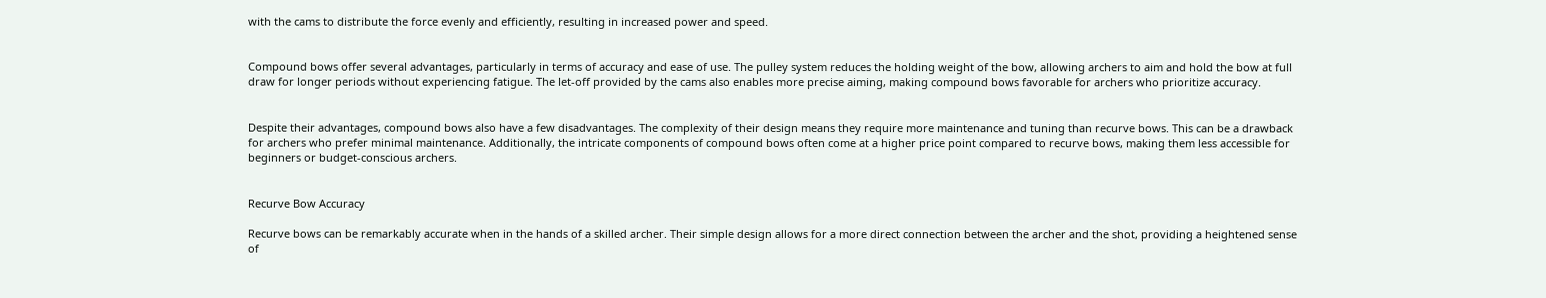with the cams to distribute the force evenly and efficiently, resulting in increased power and speed.


Compound bows offer several advantages, particularly in terms of accuracy and ease of use. The pulley system reduces the holding weight of the bow, allowing archers to aim and hold the bow at full draw for longer periods without experiencing fatigue. The let-off provided by the cams also enables more precise aiming, making compound bows favorable for archers who prioritize accuracy.


Despite their advantages, compound bows also have a few disadvantages. The complexity of their design means they require more maintenance and tuning than recurve bows. This can be a drawback for archers who prefer minimal maintenance. Additionally, the intricate components of compound bows often come at a higher price point compared to recurve bows, making them less accessible for beginners or budget-conscious archers.


Recurve Bow Accuracy

Recurve bows can be remarkably accurate when in the hands of a skilled archer. Their simple design allows for a more direct connection between the archer and the shot, providing a heightened sense of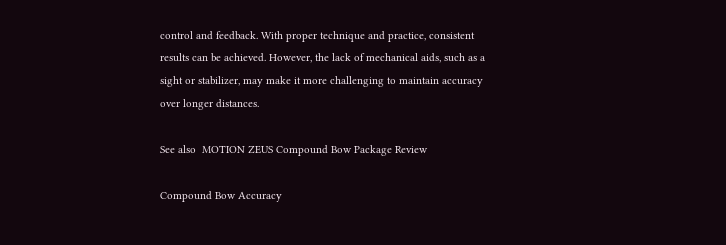control and feedback. With proper technique and practice, consistent results can be achieved. However, the lack of mechanical aids, such as a sight or stabilizer, may make it more challenging to maintain accuracy over longer distances.

See also  MOTION ZEUS Compound Bow Package Review

Compound Bow Accuracy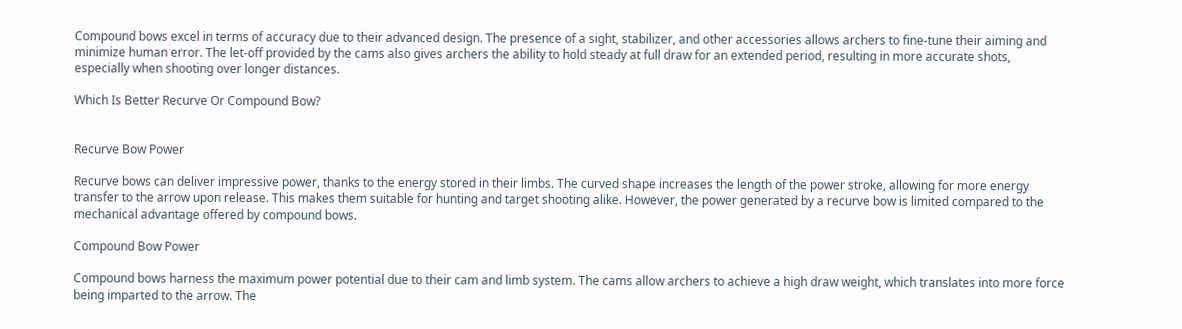Compound bows excel in terms of accuracy due to their advanced design. The presence of a sight, stabilizer, and other accessories allows archers to fine-tune their aiming and minimize human error. The let-off provided by the cams also gives archers the ability to hold steady at full draw for an extended period, resulting in more accurate shots, especially when shooting over longer distances.

Which Is Better Recurve Or Compound Bow?


Recurve Bow Power

Recurve bows can deliver impressive power, thanks to the energy stored in their limbs. The curved shape increases the length of the power stroke, allowing for more energy transfer to the arrow upon release. This makes them suitable for hunting and target shooting alike. However, the power generated by a recurve bow is limited compared to the mechanical advantage offered by compound bows.

Compound Bow Power

Compound bows harness the maximum power potential due to their cam and limb system. The cams allow archers to achieve a high draw weight, which translates into more force being imparted to the arrow. The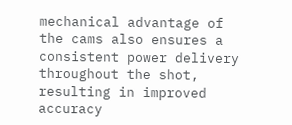mechanical advantage of the cams also ensures a consistent power delivery throughout the shot, resulting in improved accuracy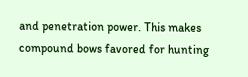and penetration power. This makes compound bows favored for hunting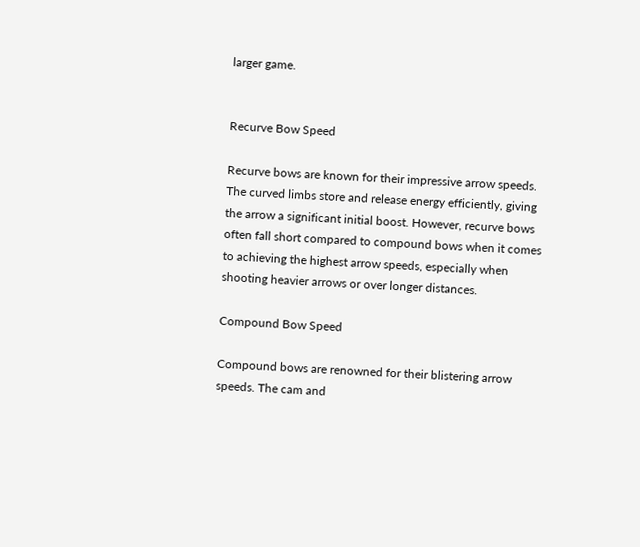larger game.


Recurve Bow Speed

Recurve bows are known for their impressive arrow speeds. The curved limbs store and release energy efficiently, giving the arrow a significant initial boost. However, recurve bows often fall short compared to compound bows when it comes to achieving the highest arrow speeds, especially when shooting heavier arrows or over longer distances.

Compound Bow Speed

Compound bows are renowned for their blistering arrow speeds. The cam and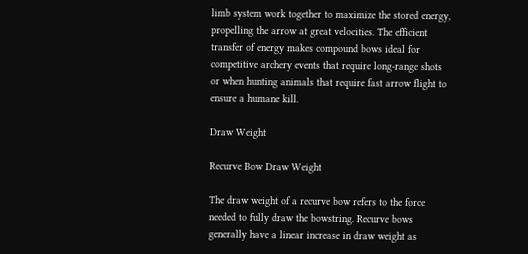limb system work together to maximize the stored energy, propelling the arrow at great velocities. The efficient transfer of energy makes compound bows ideal for competitive archery events that require long-range shots or when hunting animals that require fast arrow flight to ensure a humane kill.

Draw Weight

Recurve Bow Draw Weight

The draw weight of a recurve bow refers to the force needed to fully draw the bowstring. Recurve bows generally have a linear increase in draw weight as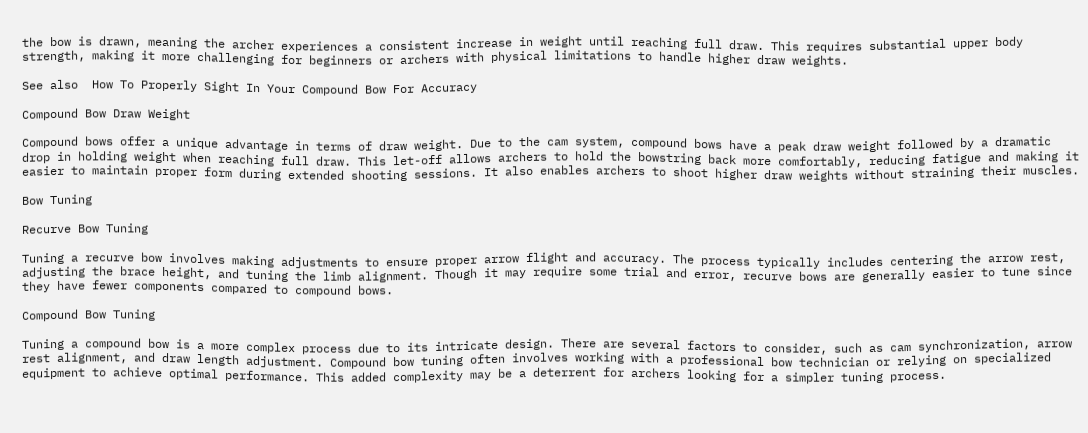the bow is drawn, meaning the archer experiences a consistent increase in weight until reaching full draw. This requires substantial upper body strength, making it more challenging for beginners or archers with physical limitations to handle higher draw weights.

See also  How To Properly Sight In Your Compound Bow For Accuracy

Compound Bow Draw Weight

Compound bows offer a unique advantage in terms of draw weight. Due to the cam system, compound bows have a peak draw weight followed by a dramatic drop in holding weight when reaching full draw. This let-off allows archers to hold the bowstring back more comfortably, reducing fatigue and making it easier to maintain proper form during extended shooting sessions. It also enables archers to shoot higher draw weights without straining their muscles.

Bow Tuning

Recurve Bow Tuning

Tuning a recurve bow involves making adjustments to ensure proper arrow flight and accuracy. The process typically includes centering the arrow rest, adjusting the brace height, and tuning the limb alignment. Though it may require some trial and error, recurve bows are generally easier to tune since they have fewer components compared to compound bows.

Compound Bow Tuning

Tuning a compound bow is a more complex process due to its intricate design. There are several factors to consider, such as cam synchronization, arrow rest alignment, and draw length adjustment. Compound bow tuning often involves working with a professional bow technician or relying on specialized equipment to achieve optimal performance. This added complexity may be a deterrent for archers looking for a simpler tuning process.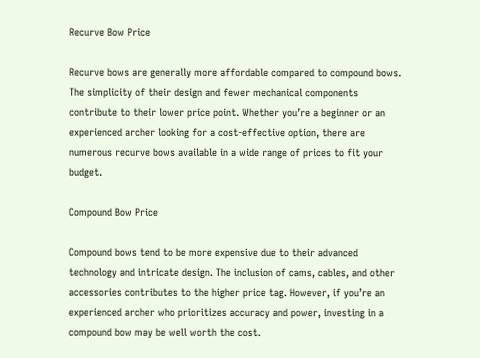Recurve Bow Price

Recurve bows are generally more affordable compared to compound bows. The simplicity of their design and fewer mechanical components contribute to their lower price point. Whether you’re a beginner or an experienced archer looking for a cost-effective option, there are numerous recurve bows available in a wide range of prices to fit your budget.

Compound Bow Price

Compound bows tend to be more expensive due to their advanced technology and intricate design. The inclusion of cams, cables, and other accessories contributes to the higher price tag. However, if you’re an experienced archer who prioritizes accuracy and power, investing in a compound bow may be well worth the cost.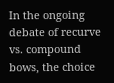In the ongoing debate of recurve vs. compound bows, the choice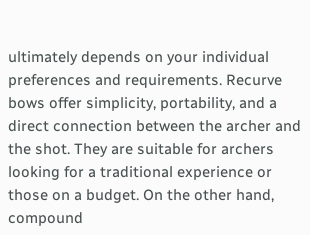ultimately depends on your individual preferences and requirements. Recurve bows offer simplicity, portability, and a direct connection between the archer and the shot. They are suitable for archers looking for a traditional experience or those on a budget. On the other hand, compound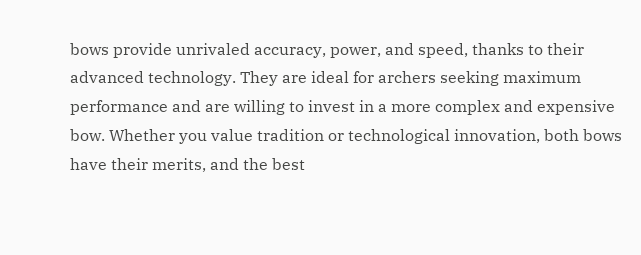bows provide unrivaled accuracy, power, and speed, thanks to their advanced technology. They are ideal for archers seeking maximum performance and are willing to invest in a more complex and expensive bow. Whether you value tradition or technological innovation, both bows have their merits, and the best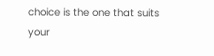choice is the one that suits your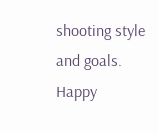shooting style and goals. Happy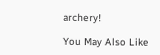archery!

You May Also Like